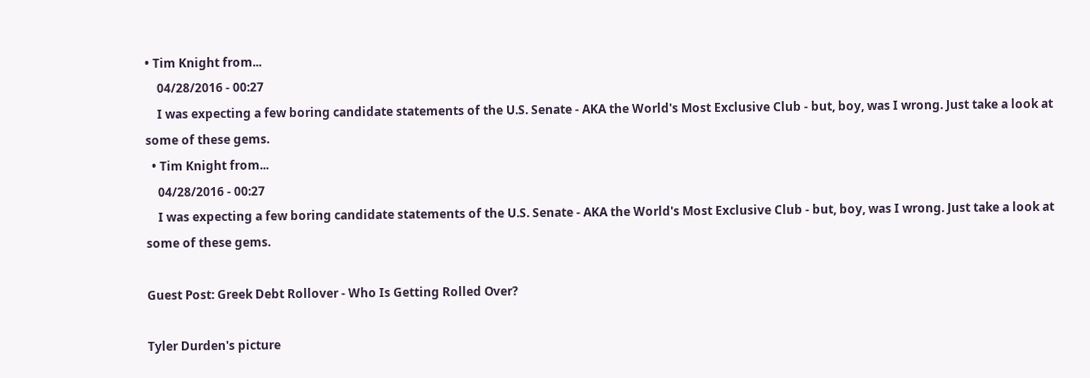• Tim Knight from...
    04/28/2016 - 00:27
    I was expecting a few boring candidate statements of the U.S. Senate - AKA the World's Most Exclusive Club - but, boy, was I wrong. Just take a look at some of these gems.
  • Tim Knight from...
    04/28/2016 - 00:27
    I was expecting a few boring candidate statements of the U.S. Senate - AKA the World's Most Exclusive Club - but, boy, was I wrong. Just take a look at some of these gems.

Guest Post: Greek Debt Rollover - Who Is Getting Rolled Over?

Tyler Durden's picture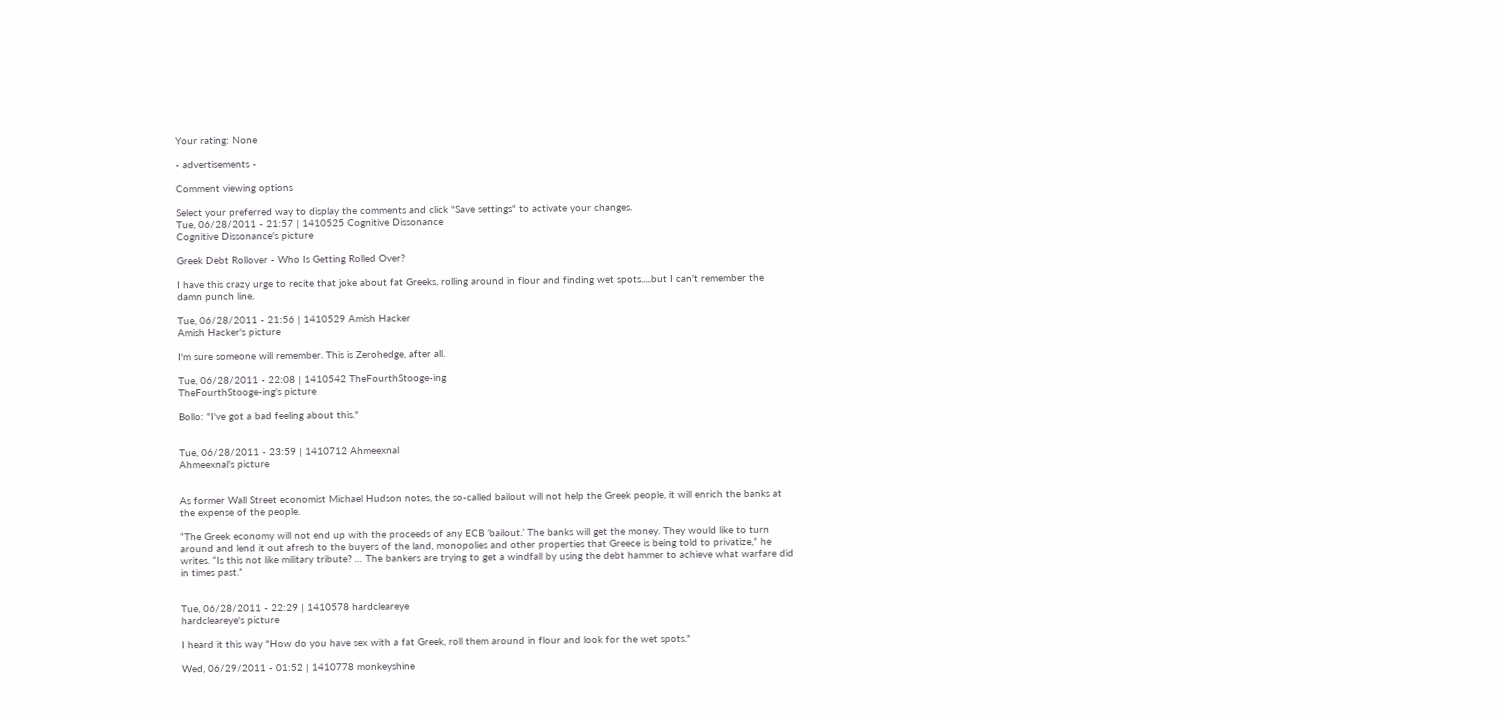Your rating: None

- advertisements -

Comment viewing options

Select your preferred way to display the comments and click "Save settings" to activate your changes.
Tue, 06/28/2011 - 21:57 | 1410525 Cognitive Dissonance
Cognitive Dissonance's picture

Greek Debt Rollover - Who Is Getting Rolled Over?

I have this crazy urge to recite that joke about fat Greeks, rolling around in flour and finding wet spots.....but I can't remember the damn punch line.

Tue, 06/28/2011 - 21:56 | 1410529 Amish Hacker
Amish Hacker's picture

I'm sure someone will remember. This is Zerohedge, after all.

Tue, 06/28/2011 - 22:08 | 1410542 TheFourthStooge-ing
TheFourthStooge-ing's picture

Bollo: "I've got a bad feeling about this."


Tue, 06/28/2011 - 23:59 | 1410712 Ahmeexnal
Ahmeexnal's picture


As former Wall Street economist Michael Hudson notes, the so-called bailout will not help the Greek people, it will enrich the banks at the expense of the people.

“The Greek economy will not end up with the proceeds of any ECB ’bailout.’ The banks will get the money. They would like to turn around and lend it out afresh to the buyers of the land, monopolies and other properties that Greece is being told to privatize,” he writes. “Is this not like military tribute? … The bankers are trying to get a windfall by using the debt hammer to achieve what warfare did in times past.”


Tue, 06/28/2011 - 22:29 | 1410578 hardcleareye
hardcleareye's picture

I heard it this way "How do you have sex with a fat Greek, roll them around in flour and look for the wet spots."

Wed, 06/29/2011 - 01:52 | 1410778 monkeyshine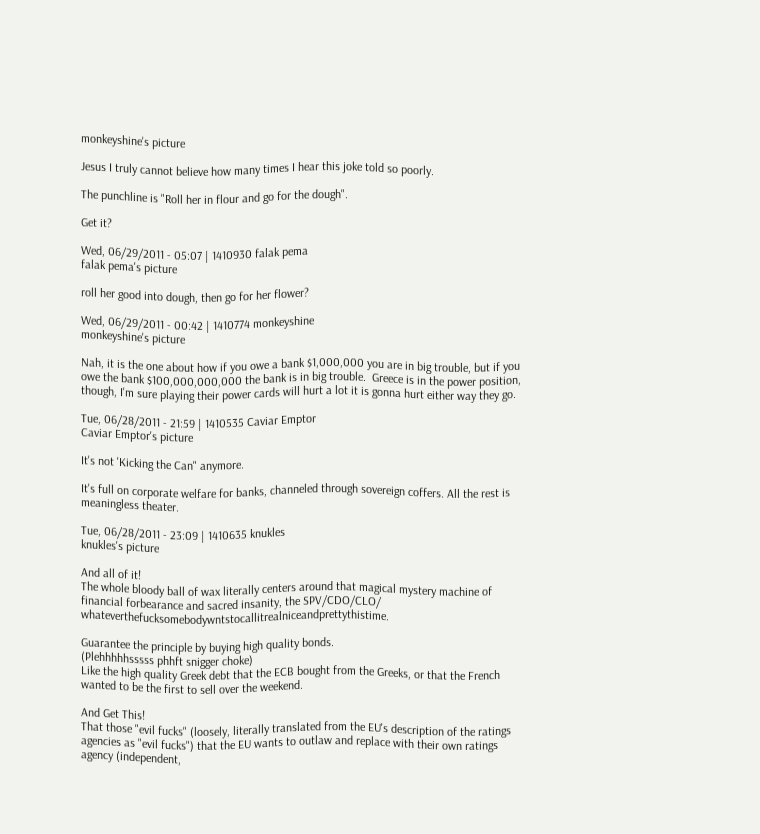monkeyshine's picture

Jesus I truly cannot believe how many times I hear this joke told so poorly.

The punchline is "Roll her in flour and go for the dough".

Get it?

Wed, 06/29/2011 - 05:07 | 1410930 falak pema
falak pema's picture

roll her good into dough, then go for her flower?

Wed, 06/29/2011 - 00:42 | 1410774 monkeyshine
monkeyshine's picture

Nah, it is the one about how if you owe a bank $1,000,000 you are in big trouble, but if you owe the bank $100,000,000,000 the bank is in big trouble.  Greece is in the power position, though, I'm sure playing their power cards will hurt a lot it is gonna hurt either way they go.

Tue, 06/28/2011 - 21:59 | 1410535 Caviar Emptor
Caviar Emptor's picture

It's not 'Kicking the Can" anymore.

It's full on corporate welfare for banks, channeled through sovereign coffers. All the rest is meaningless theater.

Tue, 06/28/2011 - 23:09 | 1410635 knukles
knukles's picture

And all of it!
The whole bloody ball of wax literally centers around that magical mystery machine of financial forbearance and sacred insanity, the SPV/CDO/CLO/ whateverthefucksomebodywntstocallitrealniceandprettythistime.

Guarantee the principle by buying high quality bonds.
(Plehhhhhsssss phhft snigger choke)
Like the high quality Greek debt that the ECB bought from the Greeks, or that the French wanted to be the first to sell over the weekend.

And Get This!
That those "evil fucks" (loosely, literally translated from the EU's description of the ratings agencies as "evil fucks") that the EU wants to outlaw and replace with their own ratings agency (independent,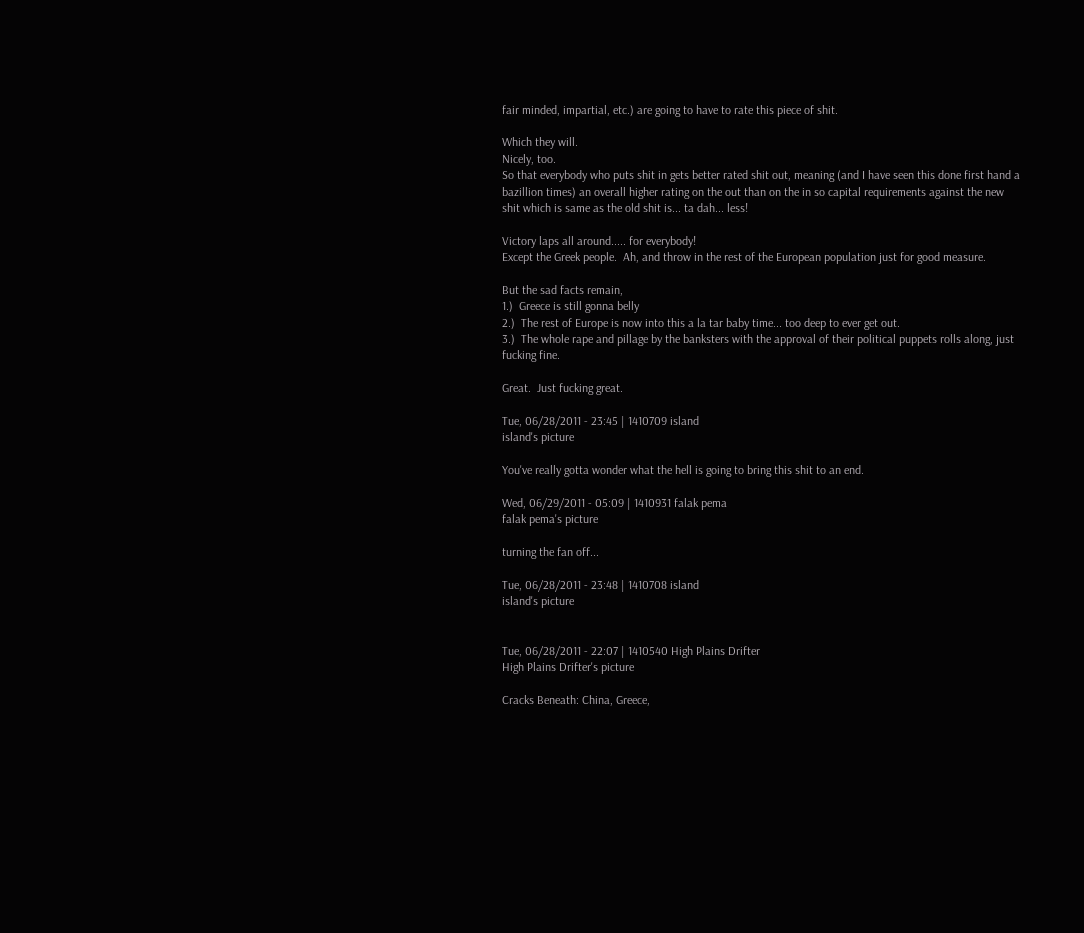fair minded, impartial, etc.) are going to have to rate this piece of shit.

Which they will.
Nicely, too.
So that everybody who puts shit in gets better rated shit out, meaning (and I have seen this done first hand a bazillion times) an overall higher rating on the out than on the in so capital requirements against the new shit which is same as the old shit is... ta dah... less!

Victory laps all around..... for everybody!
Except the Greek people.  Ah, and throw in the rest of the European population just for good measure.

But the sad facts remain,
1.)  Greece is still gonna belly
2.)  The rest of Europe is now into this a la tar baby time... too deep to ever get out.
3.)  The whole rape and pillage by the banksters with the approval of their political puppets rolls along, just fucking fine.

Great.  Just fucking great.

Tue, 06/28/2011 - 23:45 | 1410709 island
island's picture

You've really gotta wonder what the hell is going to bring this shit to an end.

Wed, 06/29/2011 - 05:09 | 1410931 falak pema
falak pema's picture

turning the fan off...

Tue, 06/28/2011 - 23:48 | 1410708 island
island's picture


Tue, 06/28/2011 - 22:07 | 1410540 High Plains Drifter
High Plains Drifter's picture

Cracks Beneath: China, Greece,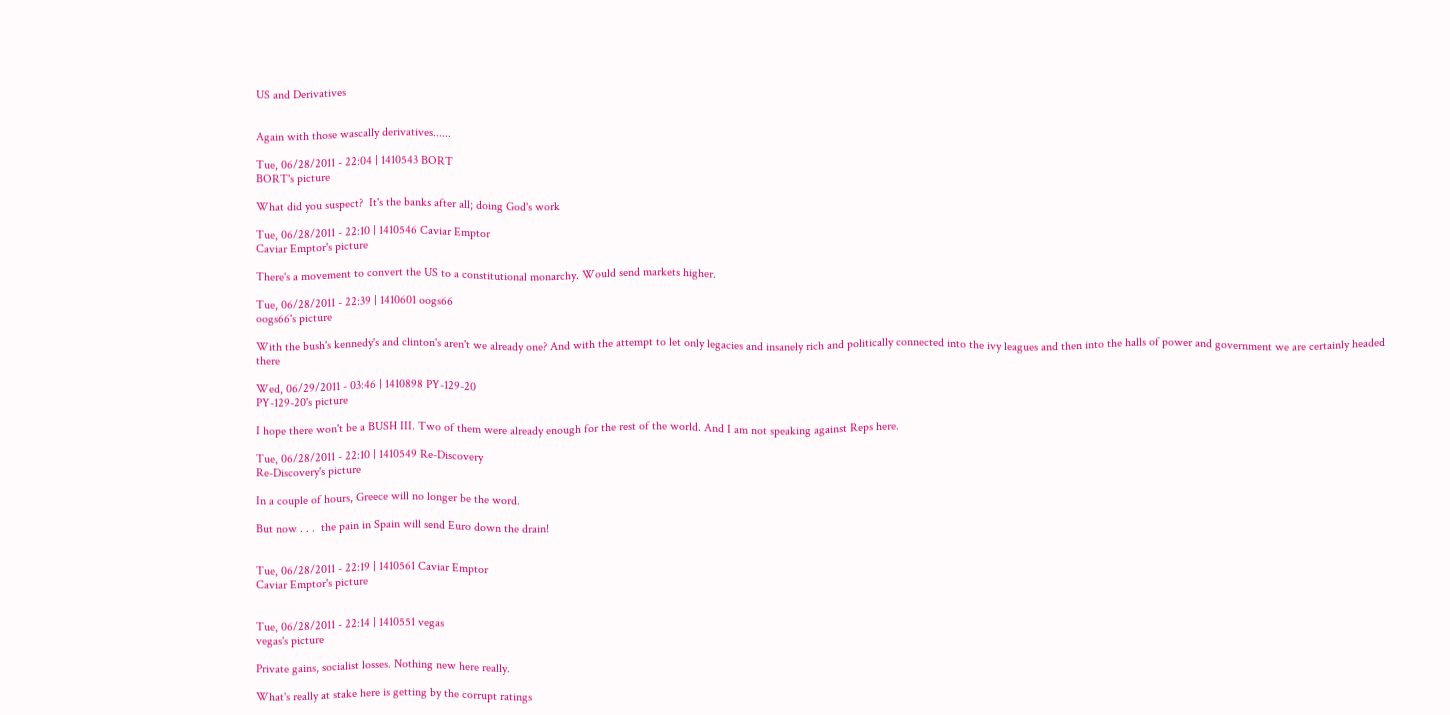US and Derivatives


Again with those wascally derivatives......

Tue, 06/28/2011 - 22:04 | 1410543 BORT
BORT's picture

What did you suspect?  It's the banks after all; doing God's work

Tue, 06/28/2011 - 22:10 | 1410546 Caviar Emptor
Caviar Emptor's picture

There's a movement to convert the US to a constitutional monarchy. Would send markets higher.

Tue, 06/28/2011 - 22:39 | 1410601 oogs66
oogs66's picture

With the bush's kennedy's and clinton's aren't we already one? And with the attempt to let only legacies and insanely rich and politically connected into the ivy leagues and then into the halls of power and government we are certainly headed there

Wed, 06/29/2011 - 03:46 | 1410898 PY-129-20
PY-129-20's picture

I hope there won't be a BUSH III. Two of them were already enough for the rest of the world. And I am not speaking against Reps here.

Tue, 06/28/2011 - 22:10 | 1410549 Re-Discovery
Re-Discovery's picture

In a couple of hours, Greece will no longer be the word.

But now . . .  the pain in Spain will send Euro down the drain!


Tue, 06/28/2011 - 22:19 | 1410561 Caviar Emptor
Caviar Emptor's picture


Tue, 06/28/2011 - 22:14 | 1410551 vegas
vegas's picture

Private gains, socialist losses. Nothing new here really.

What's really at stake here is getting by the corrupt ratings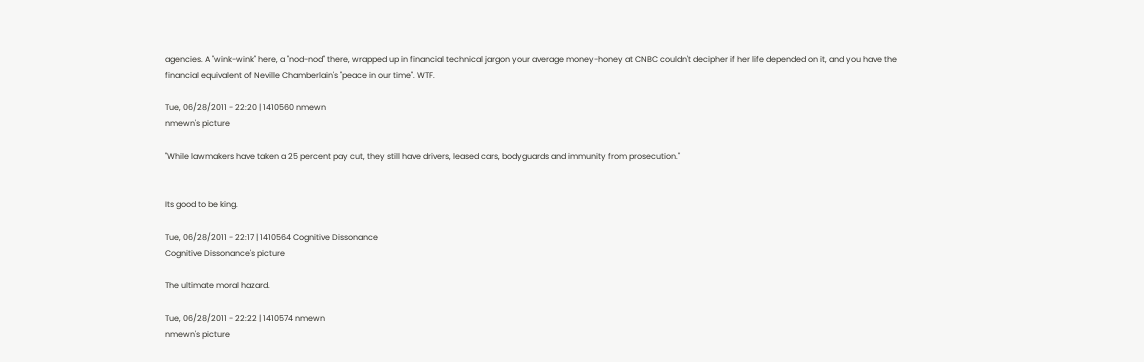agencies. A "wink-wink" here, a "nod-nod" there, wrapped up in financial technical jargon your average money-honey at CNBC couldn't decipher if her life depended on it, and you have the financial equivalent of Neville Chamberlain's "peace in our time". WTF.

Tue, 06/28/2011 - 22:20 | 1410560 nmewn
nmewn's picture

"While lawmakers have taken a 25 percent pay cut, they still have drivers, leased cars, bodyguards and immunity from prosecution."


Its good to be king.

Tue, 06/28/2011 - 22:17 | 1410564 Cognitive Dissonance
Cognitive Dissonance's picture

The ultimate moral hazard.

Tue, 06/28/2011 - 22:22 | 1410574 nmewn
nmewn's picture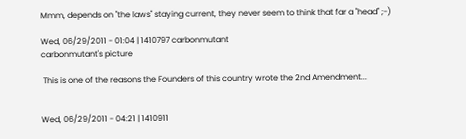Mmm, depends on "the laws" staying current, they never seem to think that far a "head" ;-)

Wed, 06/29/2011 - 01:04 | 1410797 carbonmutant
carbonmutant's picture

 This is one of the reasons the Founders of this country wrote the 2nd Amendment...


Wed, 06/29/2011 - 04:21 | 1410911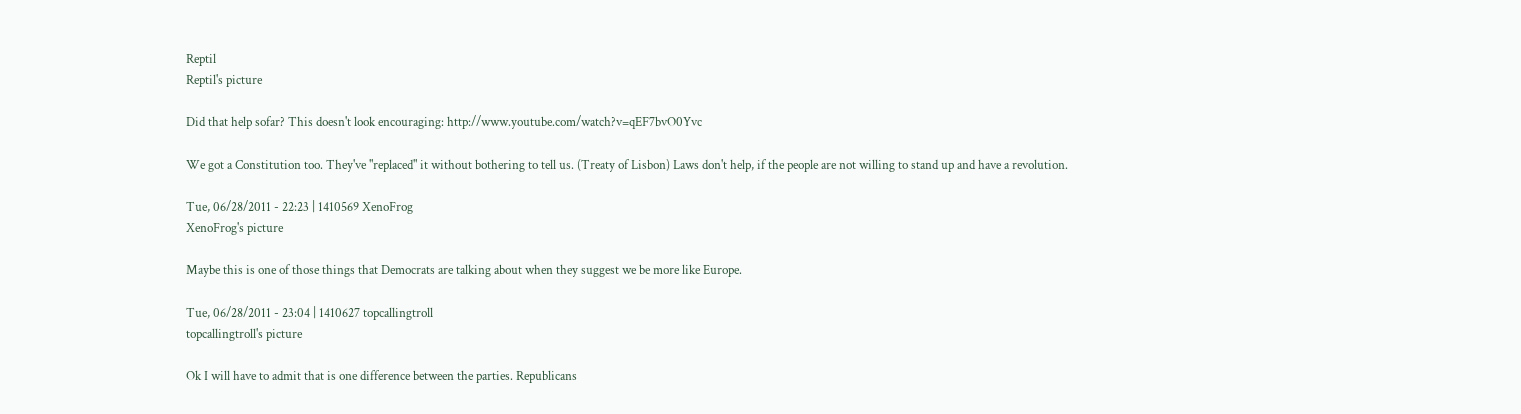Reptil
Reptil's picture

Did that help sofar? This doesn't look encouraging: http://www.youtube.com/watch?v=qEF7bvO0Yvc

We got a Constitution too. They've "replaced" it without bothering to tell us. (Treaty of Lisbon) Laws don't help, if the people are not willing to stand up and have a revolution.

Tue, 06/28/2011 - 22:23 | 1410569 XenoFrog
XenoFrog's picture

Maybe this is one of those things that Democrats are talking about when they suggest we be more like Europe.

Tue, 06/28/2011 - 23:04 | 1410627 topcallingtroll
topcallingtroll's picture

Ok I will have to admit that is one difference between the parties. Republicans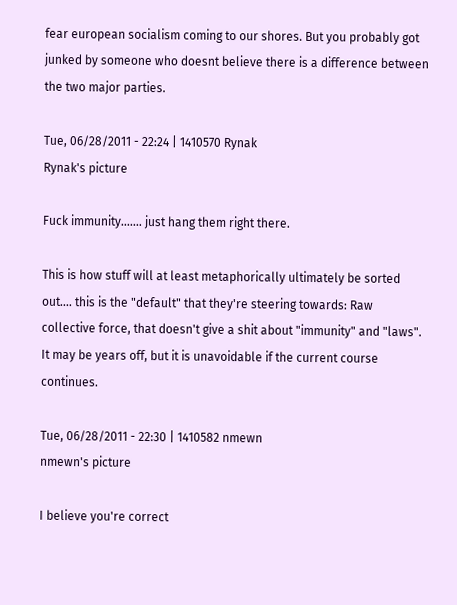fear european socialism coming to our shores. But you probably got junked by someone who doesnt believe there is a difference between the two major parties.

Tue, 06/28/2011 - 22:24 | 1410570 Rynak
Rynak's picture

Fuck immunity....... just hang them right there.

This is how stuff will at least metaphorically ultimately be sorted out.... this is the "default" that they're steering towards: Raw collective force, that doesn't give a shit about "immunity" and "laws". It may be years off, but it is unavoidable if the current course continues.

Tue, 06/28/2011 - 22:30 | 1410582 nmewn
nmewn's picture

I believe you're correct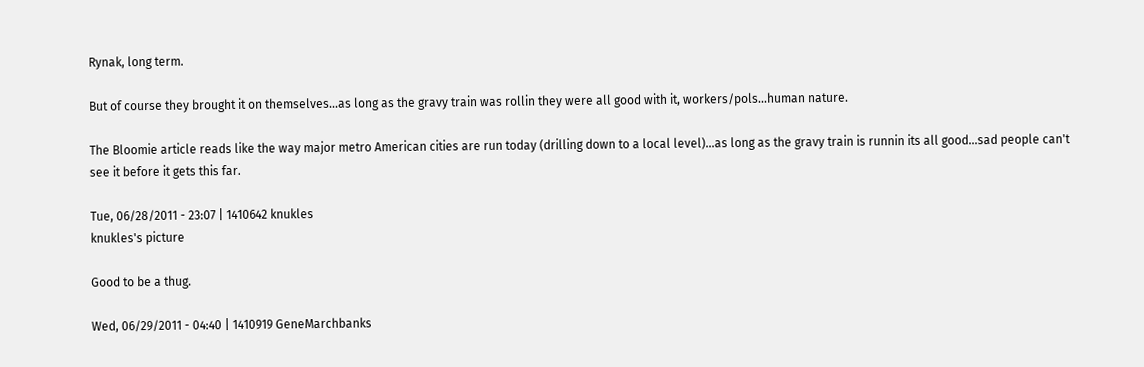Rynak, long term.

But of course they brought it on themselves...as long as the gravy train was rollin they were all good with it, workers/pols...human nature.

The Bloomie article reads like the way major metro American cities are run today (drilling down to a local level)...as long as the gravy train is runnin its all good...sad people can't see it before it gets this far.

Tue, 06/28/2011 - 23:07 | 1410642 knukles
knukles's picture

Good to be a thug.

Wed, 06/29/2011 - 04:40 | 1410919 GeneMarchbanks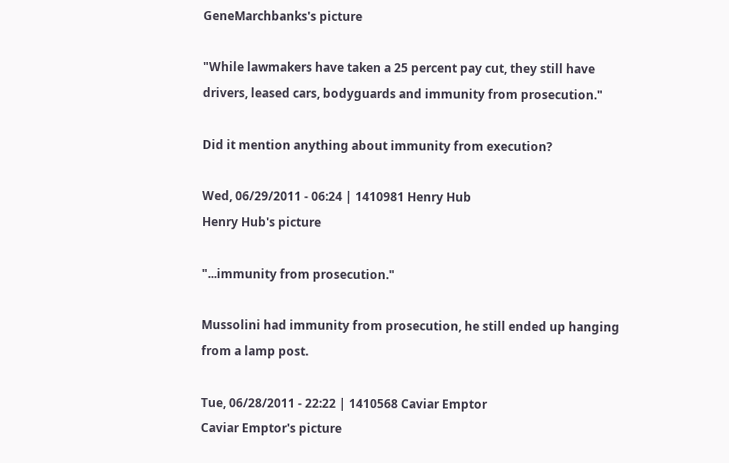GeneMarchbanks's picture

"While lawmakers have taken a 25 percent pay cut, they still have drivers, leased cars, bodyguards and immunity from prosecution."

Did it mention anything about immunity from execution?

Wed, 06/29/2011 - 06:24 | 1410981 Henry Hub
Henry Hub's picture

"...immunity from prosecution."

Mussolini had immunity from prosecution, he still ended up hanging from a lamp post.

Tue, 06/28/2011 - 22:22 | 1410568 Caviar Emptor
Caviar Emptor's picture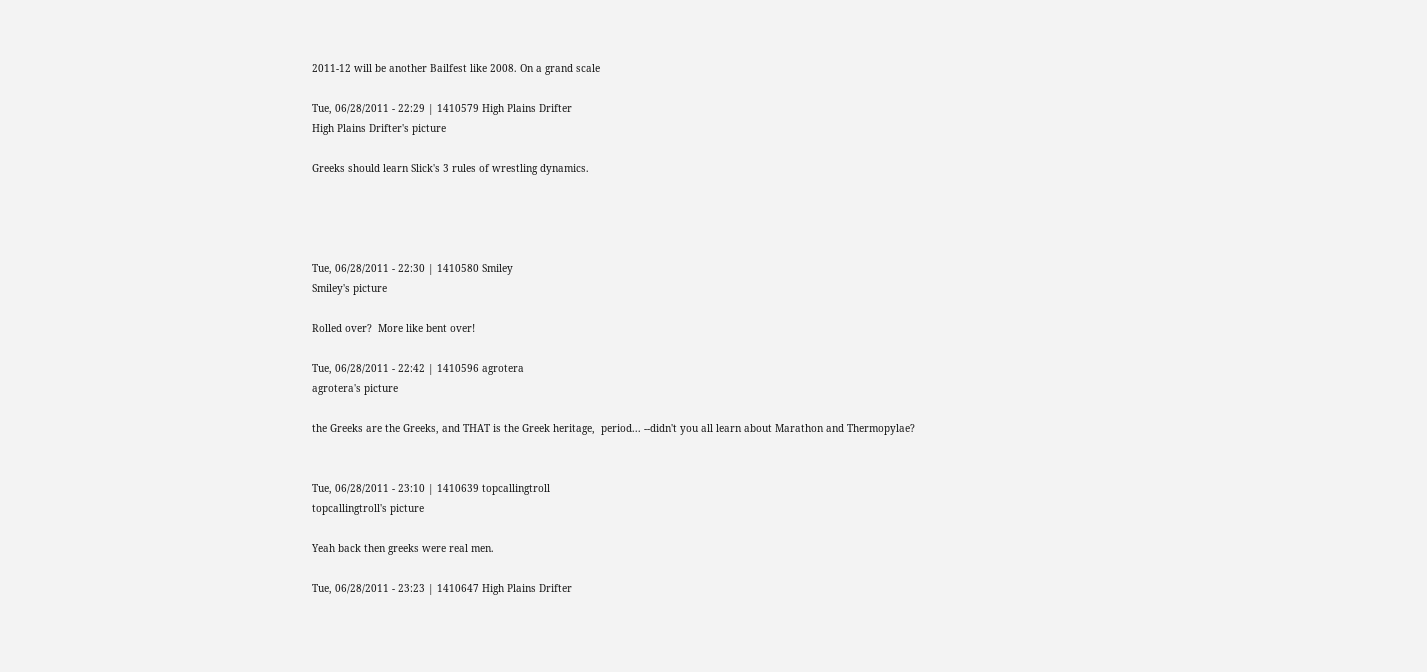2011-12 will be another Bailfest like 2008. On a grand scale

Tue, 06/28/2011 - 22:29 | 1410579 High Plains Drifter
High Plains Drifter's picture

Greeks should learn Slick's 3 rules of wrestling dynamics.




Tue, 06/28/2011 - 22:30 | 1410580 Smiley
Smiley's picture

Rolled over?  More like bent over!

Tue, 06/28/2011 - 22:42 | 1410596 agrotera
agrotera's picture

the Greeks are the Greeks, and THAT is the Greek heritage,  period... --didn't you all learn about Marathon and Thermopylae?


Tue, 06/28/2011 - 23:10 | 1410639 topcallingtroll
topcallingtroll's picture

Yeah back then greeks were real men.

Tue, 06/28/2011 - 23:23 | 1410647 High Plains Drifter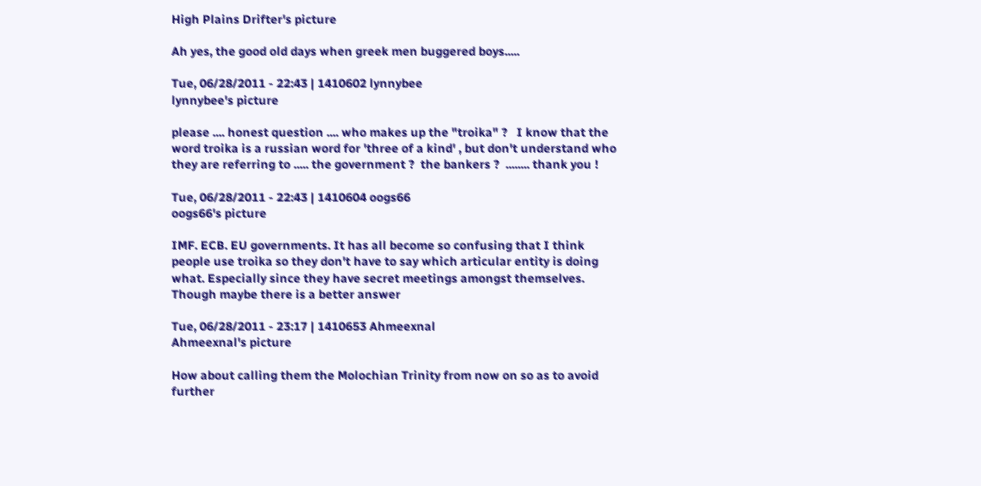High Plains Drifter's picture

Ah yes, the good old days when greek men buggered boys.....

Tue, 06/28/2011 - 22:43 | 1410602 lynnybee
lynnybee's picture

please .... honest question .... who makes up the "troika" ?   I know that the word troika is a russian word for 'three of a kind' , but don't understand who they are referring to ..... the government ?  the bankers ?  ........ thank you !

Tue, 06/28/2011 - 22:43 | 1410604 oogs66
oogs66's picture

IMF. ECB. EU governments. It has all become so confusing that I think people use troika so they don't have to say which articular entity is doing what. Especially since they have secret meetings amongst themselves. Though maybe there is a better answer

Tue, 06/28/2011 - 23:17 | 1410653 Ahmeexnal
Ahmeexnal's picture

How about calling them the Molochian Trinity from now on so as to avoid further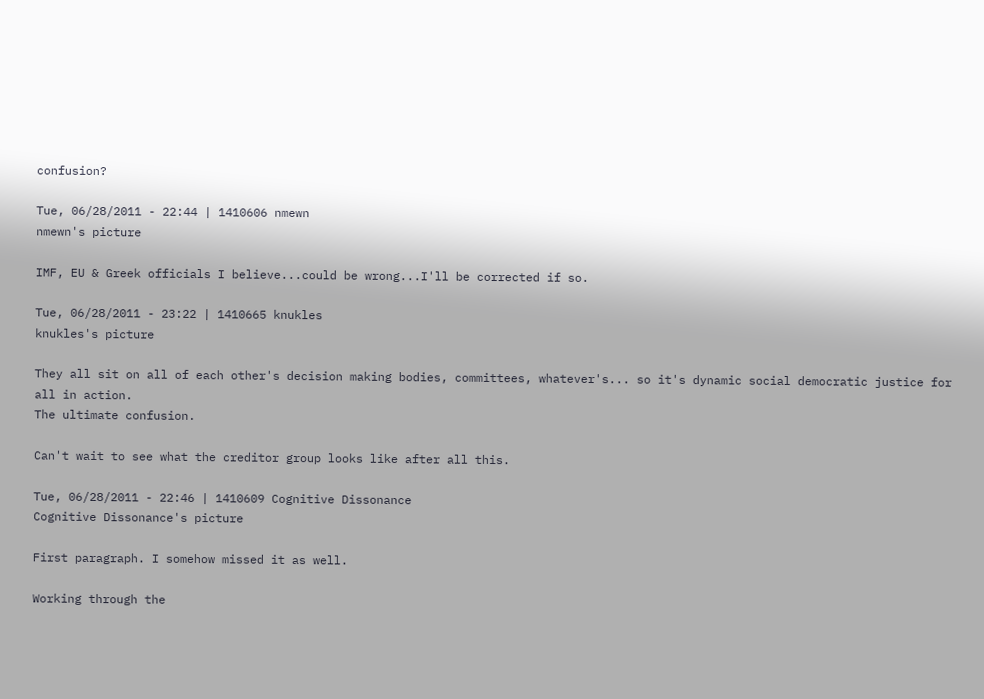confusion?

Tue, 06/28/2011 - 22:44 | 1410606 nmewn
nmewn's picture

IMF, EU & Greek officials I believe...could be wrong...I'll be corrected if so.

Tue, 06/28/2011 - 23:22 | 1410665 knukles
knukles's picture

They all sit on all of each other's decision making bodies, committees, whatever's... so it's dynamic social democratic justice for all in action.
The ultimate confusion.

Can't wait to see what the creditor group looks like after all this.

Tue, 06/28/2011 - 22:46 | 1410609 Cognitive Dissonance
Cognitive Dissonance's picture

First paragraph. I somehow missed it as well.

Working through the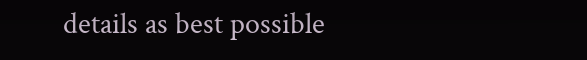details as best possible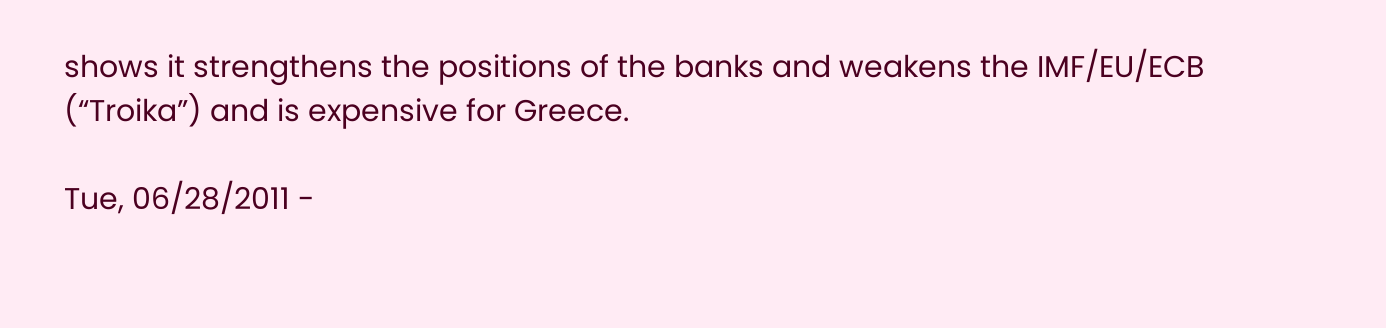shows it strengthens the positions of the banks and weakens the IMF/EU/ECB (“Troika”) and is expensive for Greece.

Tue, 06/28/2011 -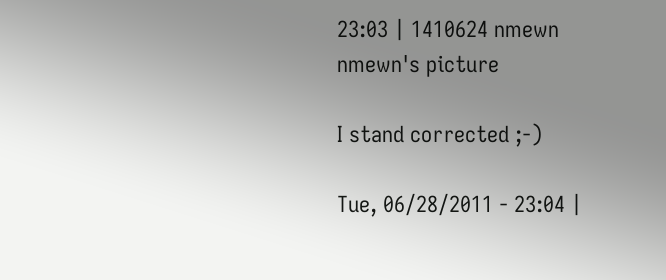23:03 | 1410624 nmewn
nmewn's picture

I stand corrected ;-)

Tue, 06/28/2011 - 23:04 |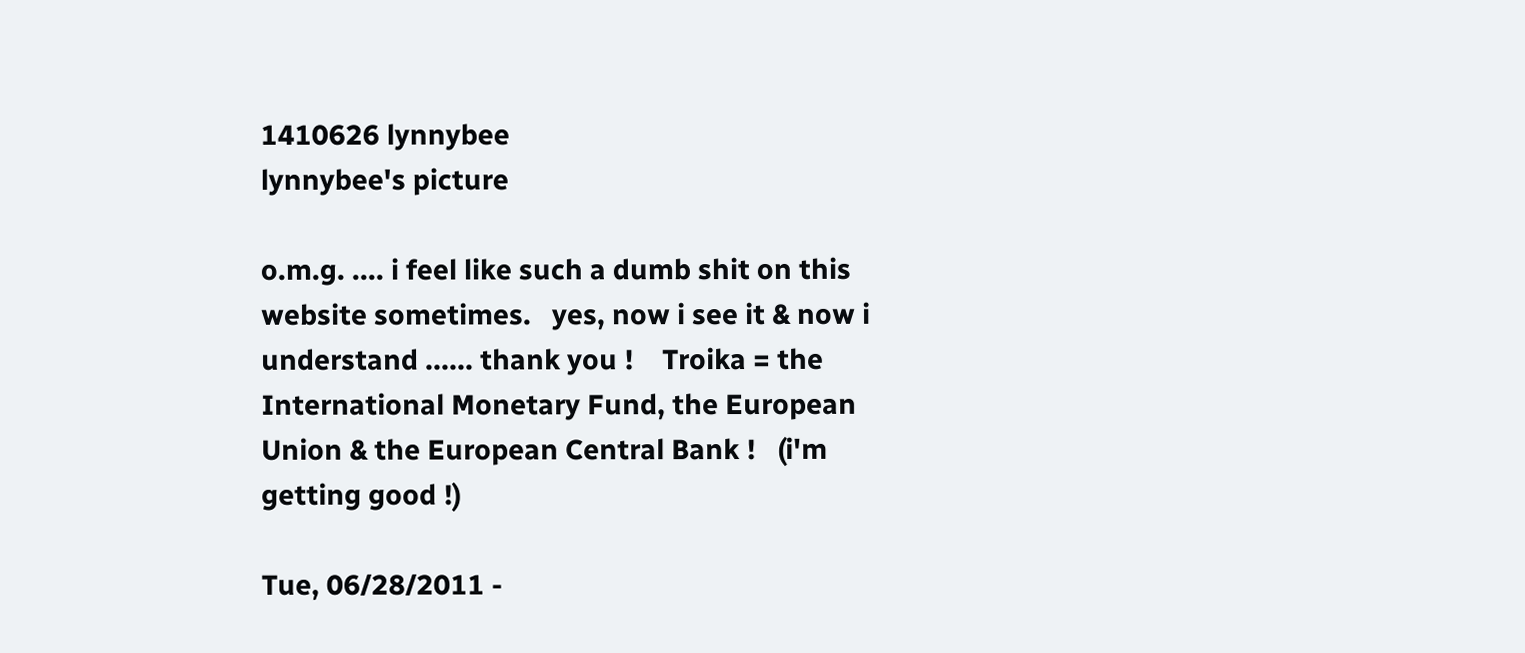1410626 lynnybee
lynnybee's picture

o.m.g. .... i feel like such a dumb shit on this website sometimes.   yes, now i see it & now i understand ...... thank you !    Troika = the International Monetary Fund, the European Union & the European Central Bank !   (i'm getting good !)

Tue, 06/28/2011 -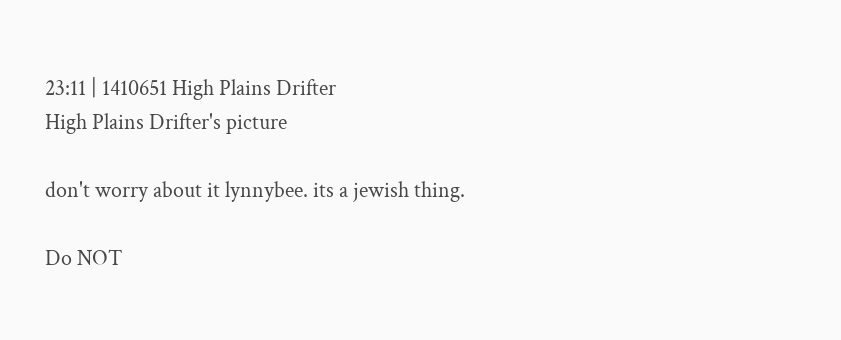23:11 | 1410651 High Plains Drifter
High Plains Drifter's picture

don't worry about it lynnybee. its a jewish thing.

Do NOT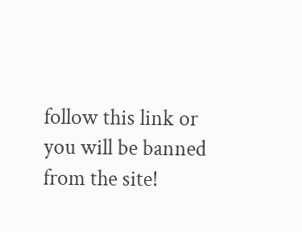follow this link or you will be banned from the site!